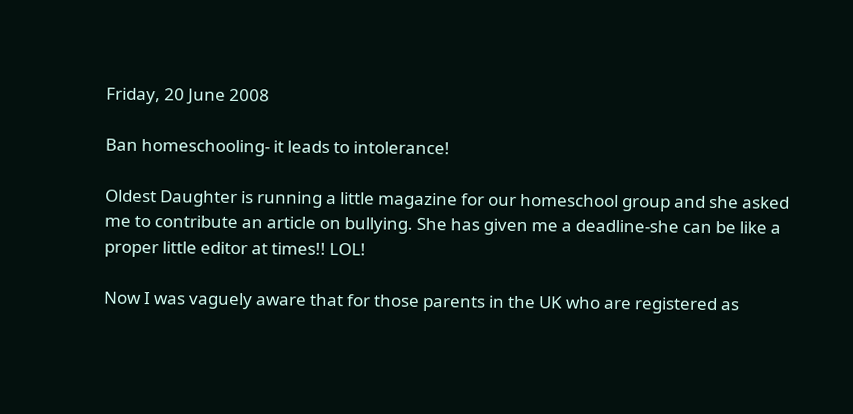Friday, 20 June 2008

Ban homeschooling- it leads to intolerance!

Oldest Daughter is running a little magazine for our homeschool group and she asked me to contribute an article on bullying. She has given me a deadline-she can be like a proper little editor at times!! LOL!

Now I was vaguely aware that for those parents in the UK who are registered as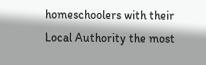homeschoolers with their Local Authority the most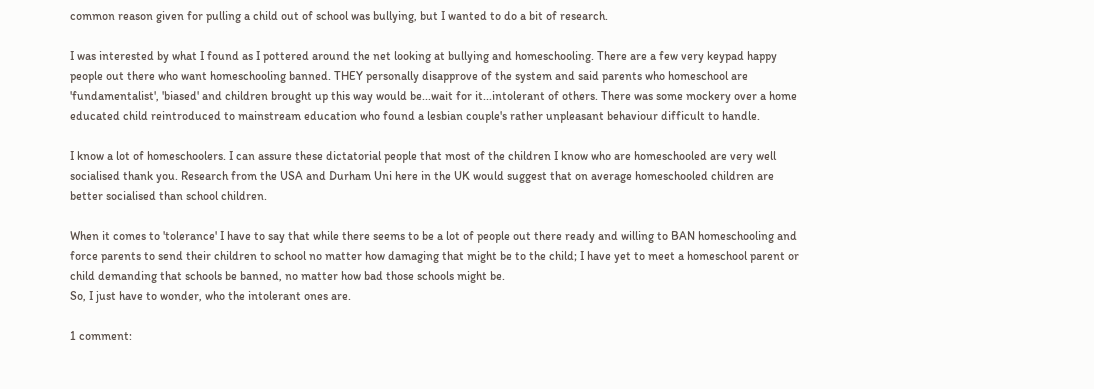common reason given for pulling a child out of school was bullying, but I wanted to do a bit of research.

I was interested by what I found as I pottered around the net looking at bullying and homeschooling. There are a few very keypad happy people out there who want homeschooling banned. THEY personally disapprove of the system and said parents who homeschool are 'fundamentalist', 'biased' and children brought up this way would be...wait for it...intolerant of others. There was some mockery over a home educated child reintroduced to mainstream education who found a lesbian couple's rather unpleasant behaviour difficult to handle.

I know a lot of homeschoolers. I can assure these dictatorial people that most of the children I know who are homeschooled are very well socialised thank you. Research from the USA and Durham Uni here in the UK would suggest that on average homeschooled children are better socialised than school children.

When it comes to 'tolerance' I have to say that while there seems to be a lot of people out there ready and willing to BAN homeschooling and force parents to send their children to school no matter how damaging that might be to the child; I have yet to meet a homeschool parent or child demanding that schools be banned, no matter how bad those schools might be.
So, I just have to wonder, who the intolerant ones are.

1 comment: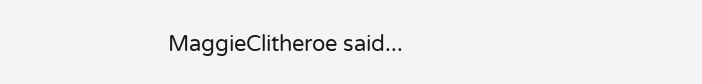MaggieClitheroe said...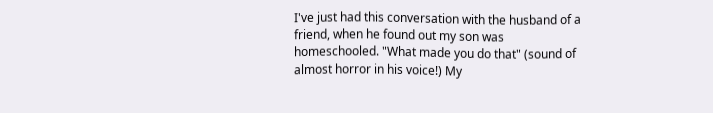I've just had this conversation with the husband of a friend, when he found out my son was homeschooled. "What made you do that" (sound of almost horror in his voice!) My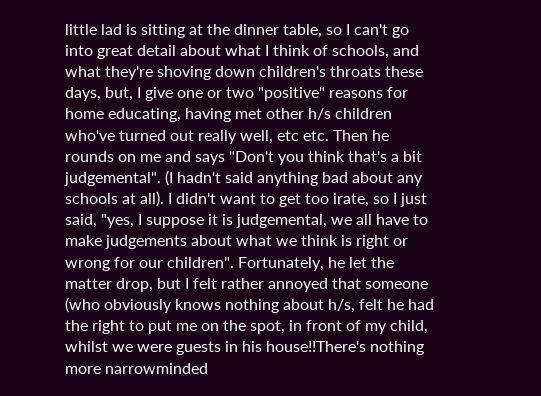little lad is sitting at the dinner table, so I can't go into great detail about what I think of schools, and what they're shoving down children's throats these days, but, I give one or two "positive" reasons for home educating, having met other h/s children who've turned out really well, etc etc. Then he rounds on me and says "Don't you think that's a bit judgemental". (I hadn't said anything bad about any schools at all). I didn't want to get too irate, so I just said, "yes, I suppose it is judgemental, we all have to make judgements about what we think is right or wrong for our children". Fortunately, he let the matter drop, but I felt rather annoyed that someone (who obviously knows nothing about h/s, felt he had the right to put me on the spot, in front of my child, whilst we were guests in his house!!There's nothing more narrowminded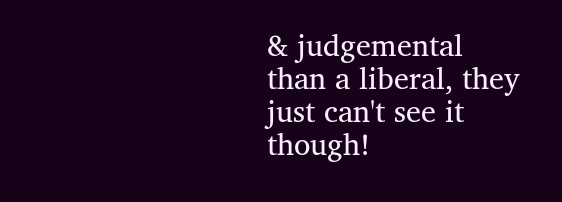& judgemental than a liberal, they just can't see it though!